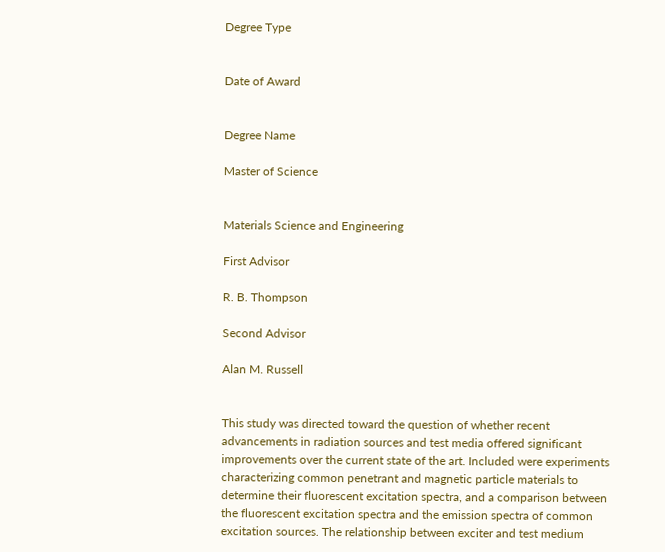Degree Type


Date of Award


Degree Name

Master of Science


Materials Science and Engineering

First Advisor

R. B. Thompson

Second Advisor

Alan M. Russell


This study was directed toward the question of whether recent advancements in radiation sources and test media offered significant improvements over the current state of the art. Included were experiments characterizing common penetrant and magnetic particle materials to determine their fluorescent excitation spectra, and a comparison between the fluorescent excitation spectra and the emission spectra of common excitation sources. The relationship between exciter and test medium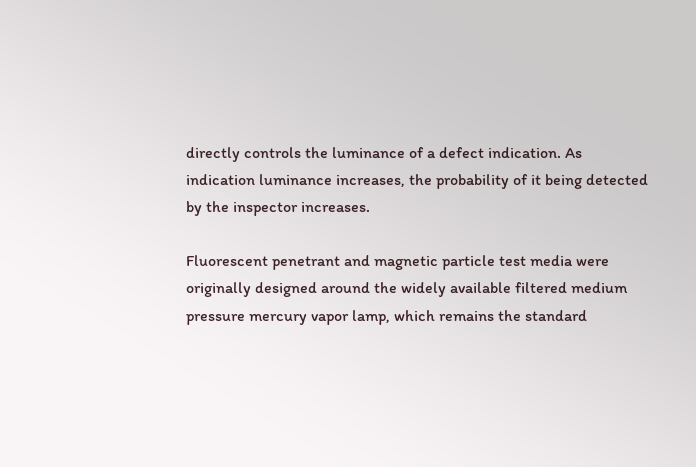directly controls the luminance of a defect indication. As indication luminance increases, the probability of it being detected by the inspector increases.

Fluorescent penetrant and magnetic particle test media were originally designed around the widely available filtered medium pressure mercury vapor lamp, which remains the standard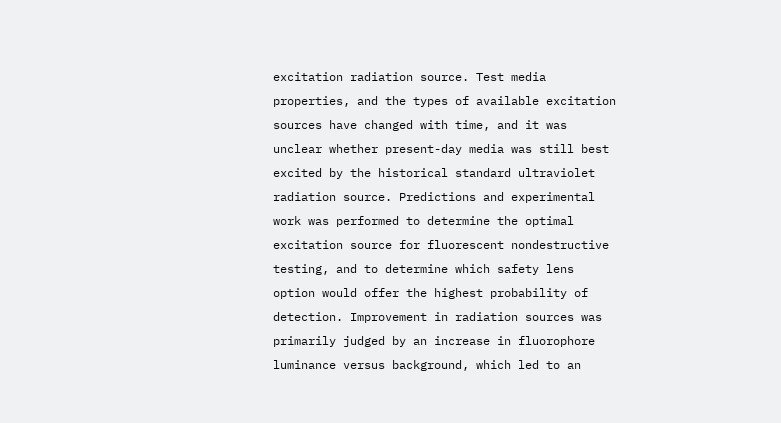excitation radiation source. Test media properties, and the types of available excitation sources have changed with time, and it was unclear whether present-day media was still best excited by the historical standard ultraviolet radiation source. Predictions and experimental work was performed to determine the optimal excitation source for fluorescent nondestructive testing, and to determine which safety lens option would offer the highest probability of detection. Improvement in radiation sources was primarily judged by an increase in fluorophore luminance versus background, which led to an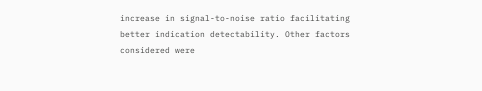increase in signal-to-noise ratio facilitating better indication detectability. Other factors considered were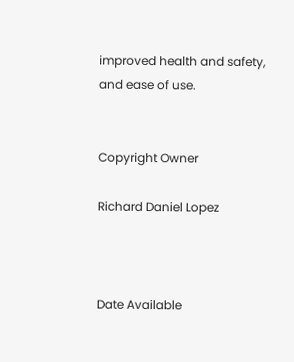improved health and safety, and ease of use.


Copyright Owner

Richard Daniel Lopez



Date Available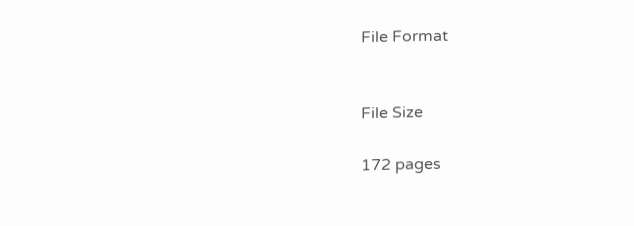File Format


File Size

172 pages